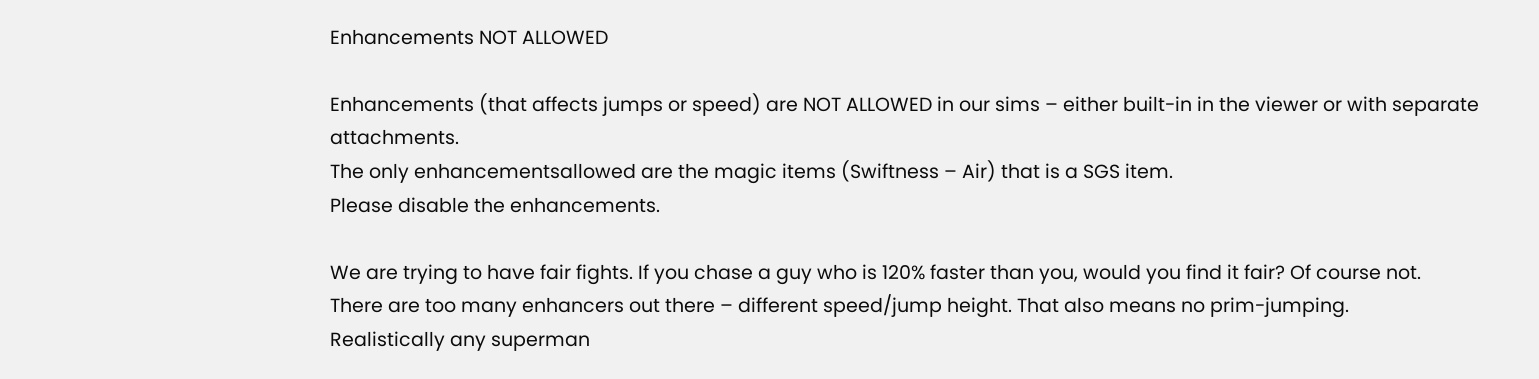Enhancements NOT ALLOWED

Enhancements (that affects jumps or speed) are NOT ALLOWED in our sims – either built-in in the viewer or with separate attachments.
The only enhancementsallowed are the magic items (Swiftness – Air) that is a SGS item.
Please disable the enhancements.

We are trying to have fair fights. If you chase a guy who is 120% faster than you, would you find it fair? Of course not.
There are too many enhancers out there – different speed/jump height. That also means no prim-jumping.
Realistically any superman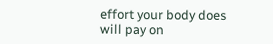effort your body does will pay on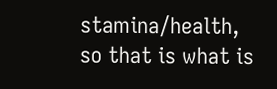stamina/health, so that is what is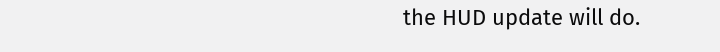the HUD update will do.